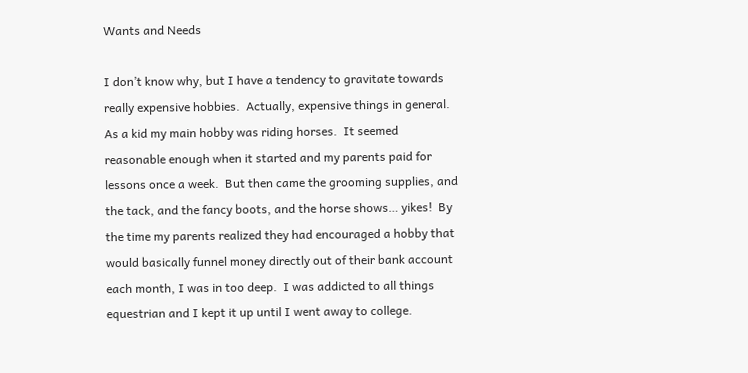Wants and Needs

I don’t know why, but I have a tendency to gravitate towards really expensive hobbies.  Actually, expensive things in general.  As a kid my main hobby was riding horses.  It seemed reasonable enough when it started and my parents paid for lessons once a week.  But then came the grooming supplies, and the tack, and the fancy boots, and the horse shows… yikes!  By the time my parents realized they had encouraged a hobby that would basically funnel money directly out of their bank account each month, I was in too deep.  I was addicted to all things equestrian and I kept it up until I went away to college.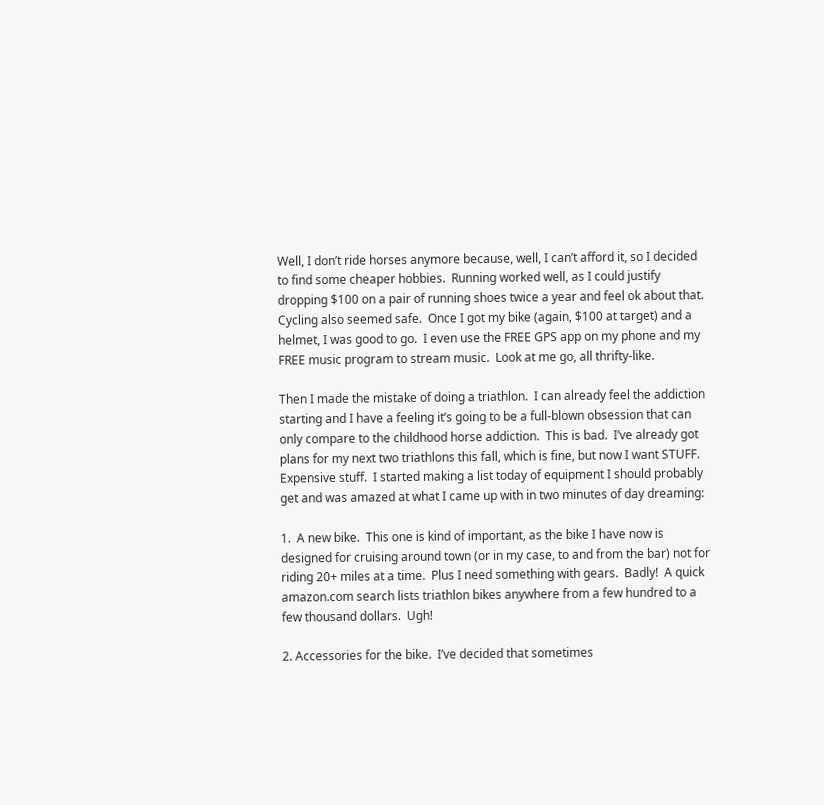Well, I don’t ride horses anymore because, well, I can’t afford it, so I decided to find some cheaper hobbies.  Running worked well, as I could justify dropping $100 on a pair of running shoes twice a year and feel ok about that.  Cycling also seemed safe.  Once I got my bike (again, $100 at target) and a helmet, I was good to go.  I even use the FREE GPS app on my phone and my FREE music program to stream music.  Look at me go, all thrifty-like.

Then I made the mistake of doing a triathlon.  I can already feel the addiction starting and I have a feeling it’s going to be a full-blown obsession that can only compare to the childhood horse addiction.  This is bad.  I’ve already got plans for my next two triathlons this fall, which is fine, but now I want STUFF.  Expensive stuff.  I started making a list today of equipment I should probably get and was amazed at what I came up with in two minutes of day dreaming:

1.  A new bike.  This one is kind of important, as the bike I have now is designed for cruising around town (or in my case, to and from the bar) not for riding 20+ miles at a time.  Plus I need something with gears.  Badly!  A quick amazon.com search lists triathlon bikes anywhere from a few hundred to a few thousand dollars.  Ugh!

2. Accessories for the bike.  I’ve decided that sometimes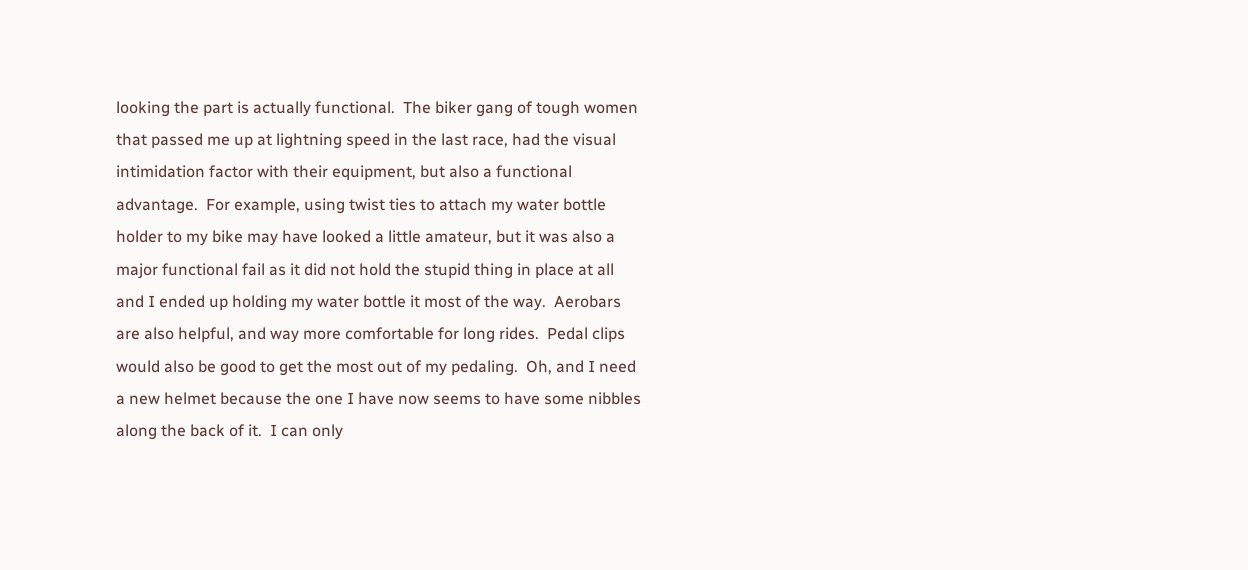looking the part is actually functional.  The biker gang of tough women that passed me up at lightning speed in the last race, had the visual intimidation factor with their equipment, but also a functional advantage.  For example, using twist ties to attach my water bottle holder to my bike may have looked a little amateur, but it was also a major functional fail as it did not hold the stupid thing in place at all and I ended up holding my water bottle it most of the way.  Aerobars are also helpful, and way more comfortable for long rides.  Pedal clips would also be good to get the most out of my pedaling.  Oh, and I need a new helmet because the one I have now seems to have some nibbles along the back of it.  I can only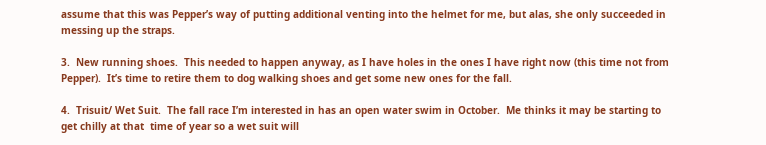assume that this was Pepper’s way of putting additional venting into the helmet for me, but alas, she only succeeded in messing up the straps.

3.  New running shoes.  This needed to happen anyway, as I have holes in the ones I have right now (this time not from Pepper).  It’s time to retire them to dog walking shoes and get some new ones for the fall.

4.  Trisuit/ Wet Suit.  The fall race I’m interested in has an open water swim in October.  Me thinks it may be starting to get chilly at that  time of year so a wet suit will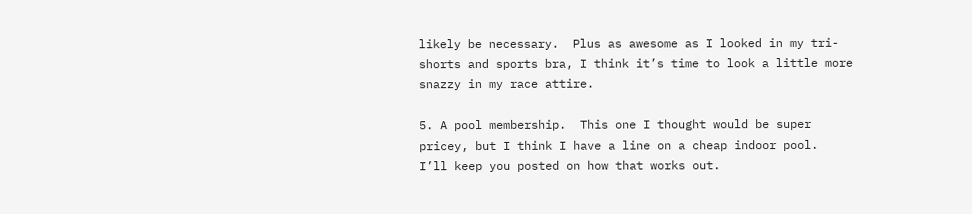likely be necessary.  Plus as awesome as I looked in my tri-shorts and sports bra, I think it’s time to look a little more snazzy in my race attire.

5. A pool membership.  This one I thought would be super pricey, but I think I have a line on a cheap indoor pool.  I’ll keep you posted on how that works out.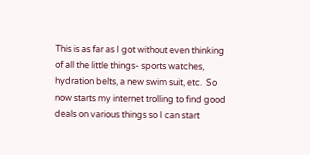This is as far as I got without even thinking of all the little things- sports watches, hydration belts, a new swim suit, etc.  So now starts my internet trolling to find good deals on various things so I can start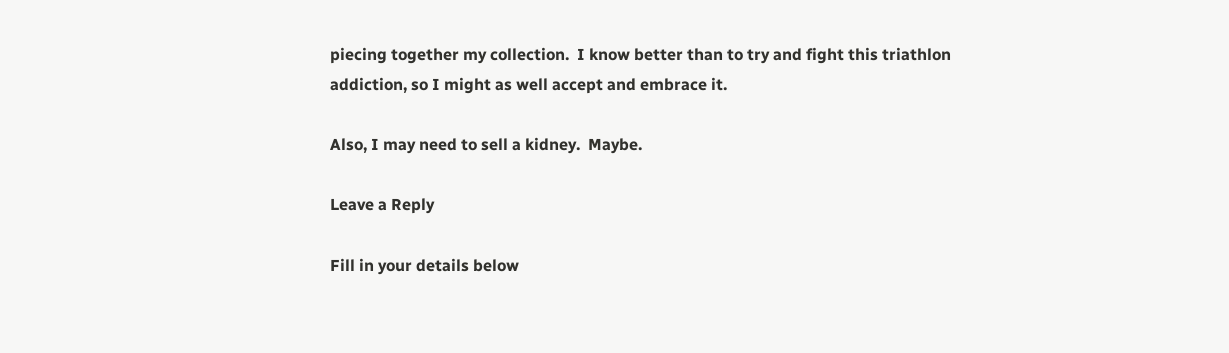piecing together my collection.  I know better than to try and fight this triathlon addiction, so I might as well accept and embrace it.

Also, I may need to sell a kidney.  Maybe.

Leave a Reply

Fill in your details below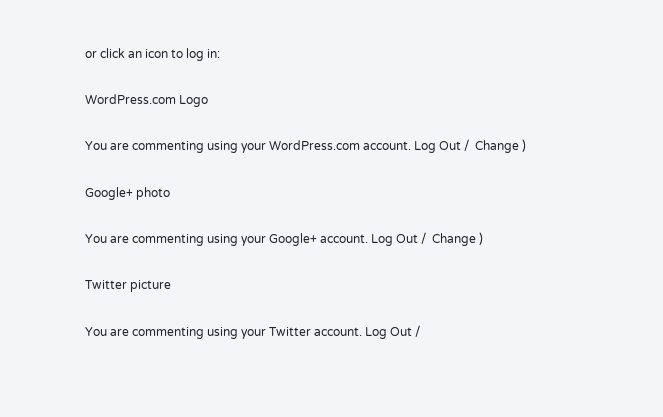or click an icon to log in:

WordPress.com Logo

You are commenting using your WordPress.com account. Log Out /  Change )

Google+ photo

You are commenting using your Google+ account. Log Out /  Change )

Twitter picture

You are commenting using your Twitter account. Log Out /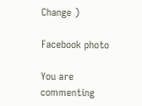Change )

Facebook photo

You are commenting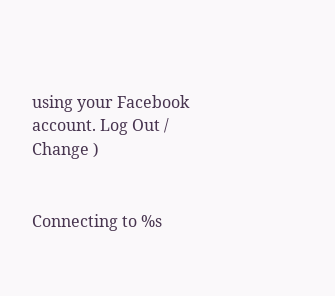using your Facebook account. Log Out /  Change )


Connecting to %s